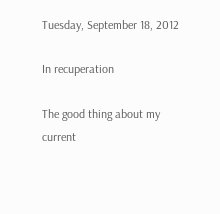Tuesday, September 18, 2012

In recuperation

The good thing about my current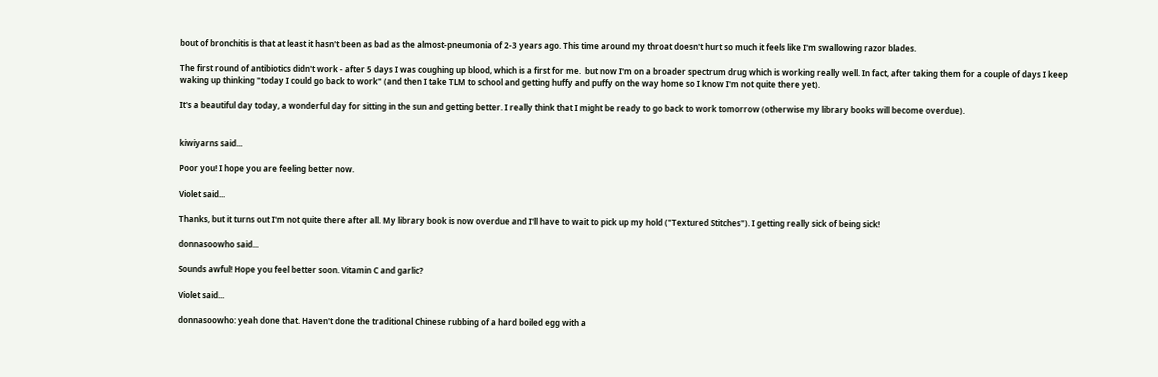bout of bronchitis is that at least it hasn't been as bad as the almost-pneumonia of 2-3 years ago. This time around my throat doesn't hurt so much it feels like I'm swallowing razor blades.

The first round of antibiotics didn't work - after 5 days I was coughing up blood, which is a first for me.  but now I'm on a broader spectrum drug which is working really well. In fact, after taking them for a couple of days I keep waking up thinking "today I could go back to work" (and then I take TLM to school and getting huffy and puffy on the way home so I know I'm not quite there yet).

It's a beautiful day today, a wonderful day for sitting in the sun and getting better. I really think that I might be ready to go back to work tomorrow (otherwise my library books will become overdue).


kiwiyarns said...

Poor you! I hope you are feeling better now.

Violet said...

Thanks, but it turns out I'm not quite there after all. My library book is now overdue and I'll have to wait to pick up my hold ("Textured Stitches"). I getting really sick of being sick!

donnasoowho said...

Sounds awful! Hope you feel better soon. Vitamin C and garlic?

Violet said...

donnasoowho: yeah done that. Haven't done the traditional Chinese rubbing of a hard boiled egg with a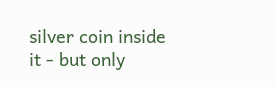silver coin inside it - but only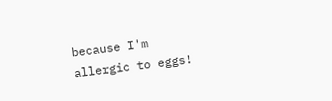because I'm allergic to eggs!